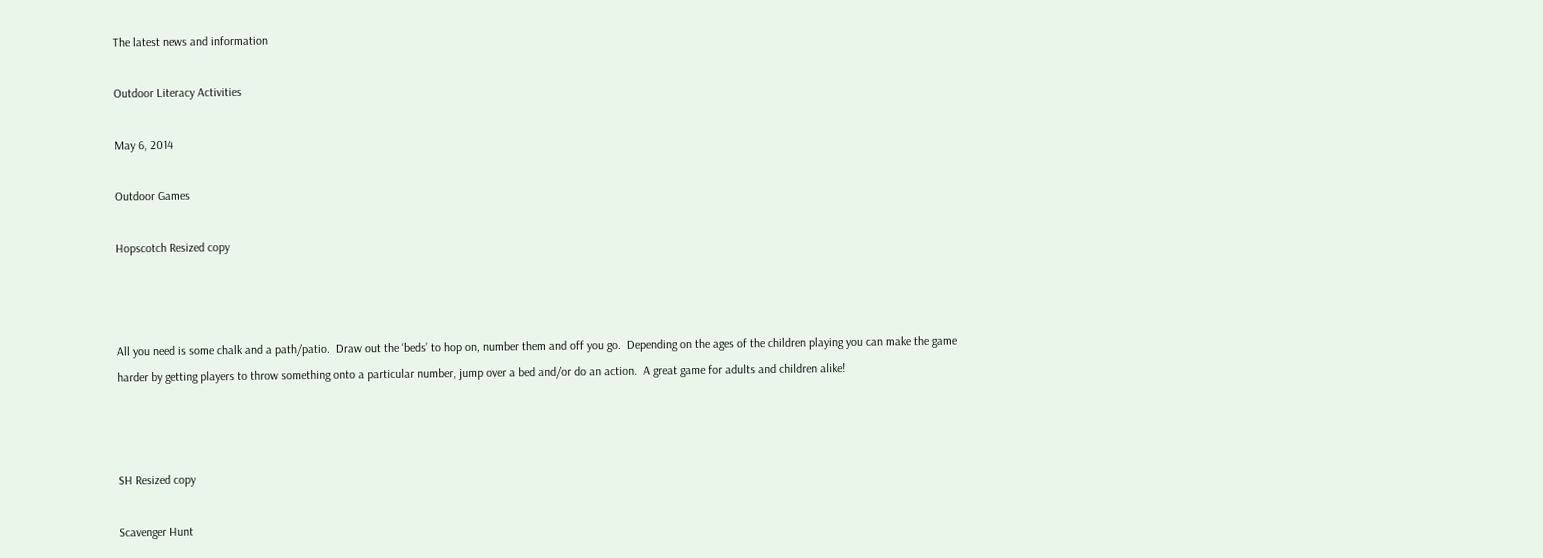The latest news and information

Outdoor Literacy Activities

May 6, 2014

Outdoor Games

Hopscotch Resized copy



All you need is some chalk and a path/patio.  Draw out the ‘beds’ to hop on, number them and off you go.  Depending on the ages of the children playing you can make the game harder by getting players to throw something onto a particular number, jump over a bed and/or do an action.  A great game for adults and children alike!



SH Resized copy

Scavenger Hunt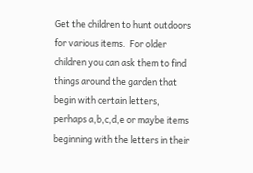Get the children to hunt outdoors for various items.  For older children you can ask them to find things around the garden that begin with certain letters, perhaps a,b,c,d,e or maybe items beginning with the letters in their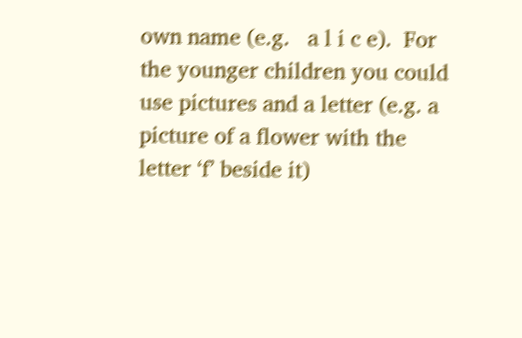own name (e.g.   a l i c e).  For the younger children you could use pictures and a letter (e.g. a picture of a flower with the letter ‘f’ beside it)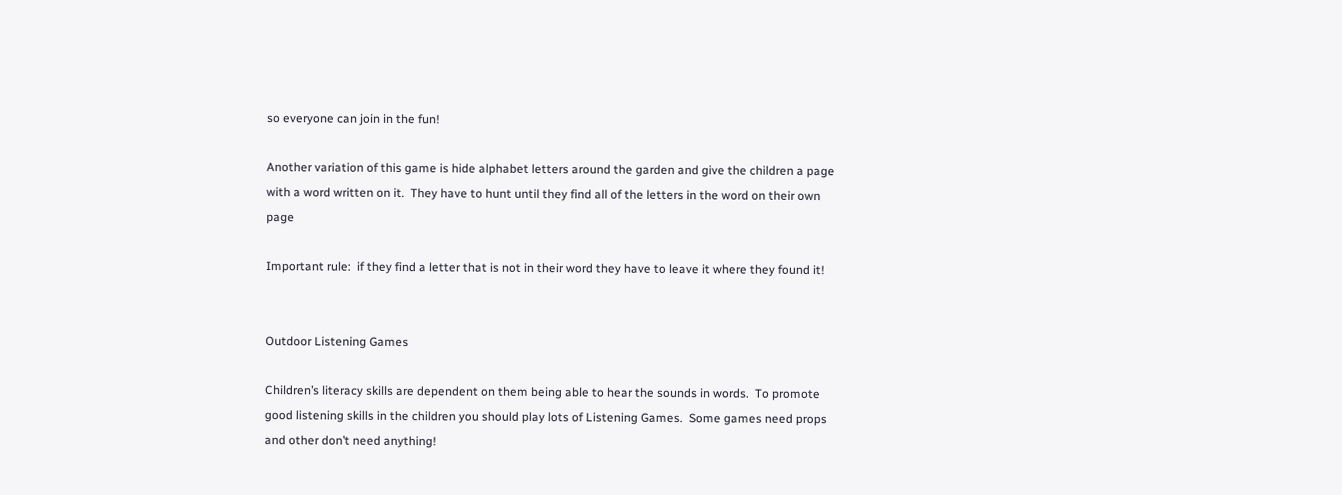so everyone can join in the fun!

Another variation of this game is hide alphabet letters around the garden and give the children a page with a word written on it.  They have to hunt until they find all of the letters in the word on their own page

Important rule:  if they find a letter that is not in their word they have to leave it where they found it!


Outdoor Listening Games

Children’s literacy skills are dependent on them being able to hear the sounds in words.  To promote good listening skills in the children you should play lots of Listening Games.  Some games need props and other don’t need anything!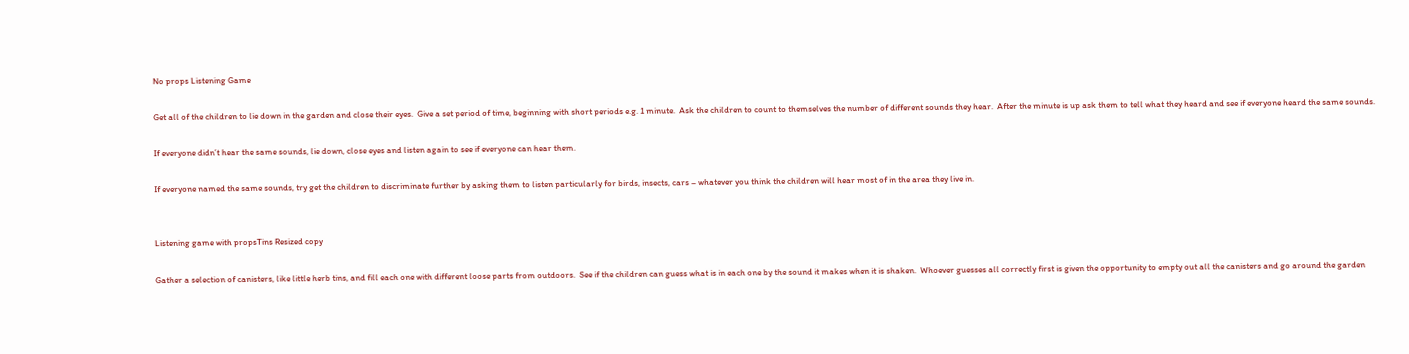No props Listening Game

Get all of the children to lie down in the garden and close their eyes.  Give a set period of time, beginning with short periods e.g. 1 minute.  Ask the children to count to themselves the number of different sounds they hear.  After the minute is up ask them to tell what they heard and see if everyone heard the same sounds.

If everyone didn’t hear the same sounds, lie down, close eyes and listen again to see if everyone can hear them.

If everyone named the same sounds, try get the children to discriminate further by asking them to listen particularly for birds, insects, cars – whatever you think the children will hear most of in the area they live in.


Listening game with propsTins Resized copy

Gather a selection of canisters, like little herb tins, and fill each one with different loose parts from outdoors.  See if the children can guess what is in each one by the sound it makes when it is shaken.  Whoever guesses all correctly first is given the opportunity to empty out all the canisters and go around the garden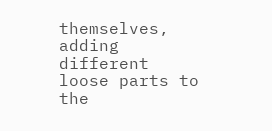themselves, adding different loose parts to the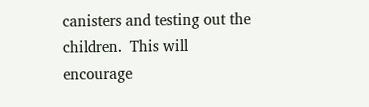canisters and testing out the children.  This will encourage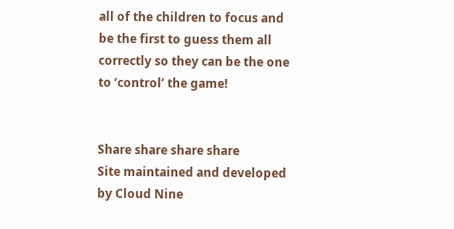all of the children to focus and be the first to guess them all correctly so they can be the one to ‘control’ the game!


Share share share share
Site maintained and developed by Cloud Nine